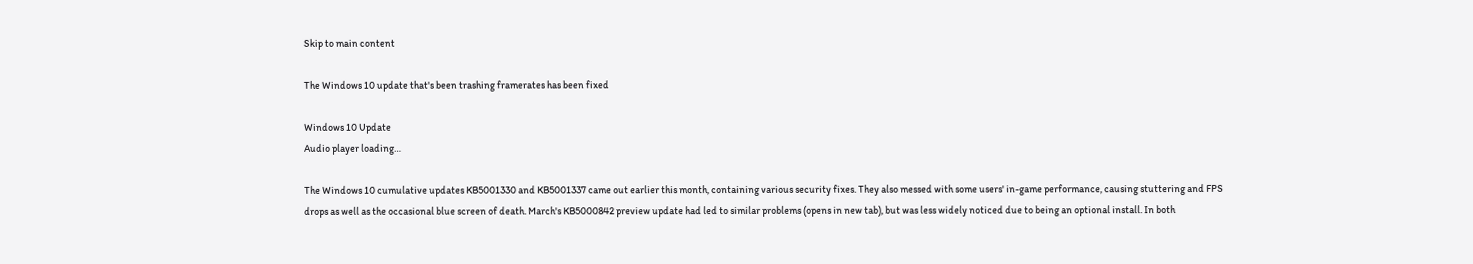Skip to main content

The Windows 10 update that's been trashing framerates has been fixed

Windows 10 Update
Audio player loading…

The Windows 10 cumulative updates KB5001330 and KB5001337 came out earlier this month, containing various security fixes. They also messed with some users' in-game performance, causing stuttering and FPS drops as well as the occasional blue screen of death. March's KB5000842 preview update had led to similar problems (opens in new tab), but was less widely noticed due to being an optional install. In both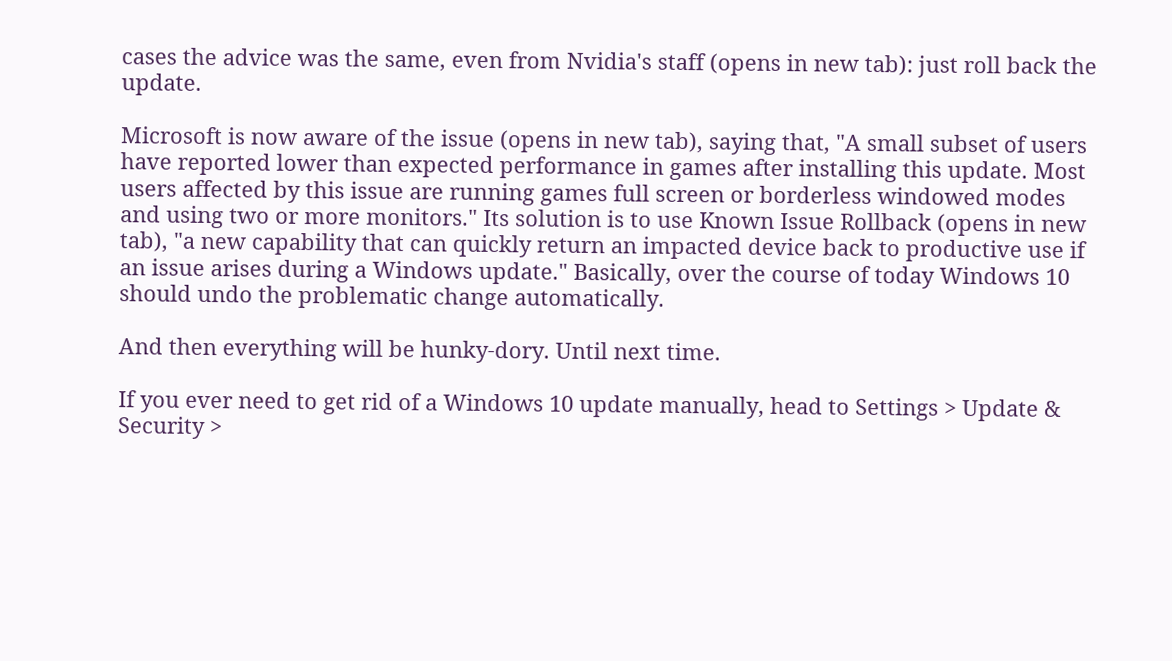cases the advice was the same, even from Nvidia's staff (opens in new tab): just roll back the update.

Microsoft is now aware of the issue (opens in new tab), saying that, "A small subset of users have reported lower than expected performance in games after installing this update. Most users affected by this issue are running games full screen or borderless windowed modes and using two or more monitors." Its solution is to use Known Issue Rollback (opens in new tab), "a new capability that can quickly return an impacted device back to productive use if an issue arises during a Windows update." Basically, over the course of today Windows 10 should undo the problematic change automatically.

And then everything will be hunky-dory. Until next time.

If you ever need to get rid of a Windows 10 update manually, head to Settings > Update & Security >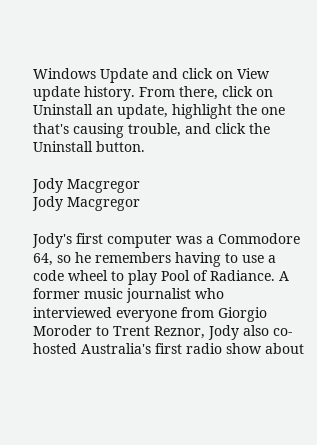Windows Update and click on View update history. From there, click on Uninstall an update, highlight the one that's causing trouble, and click the Uninstall button.

Jody Macgregor
Jody Macgregor

Jody's first computer was a Commodore 64, so he remembers having to use a code wheel to play Pool of Radiance. A former music journalist who interviewed everyone from Giorgio Moroder to Trent Reznor, Jody also co-hosted Australia's first radio show about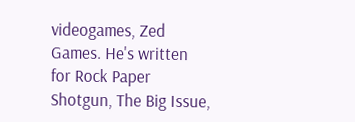videogames, Zed Games. He's written for Rock Paper Shotgun, The Big Issue,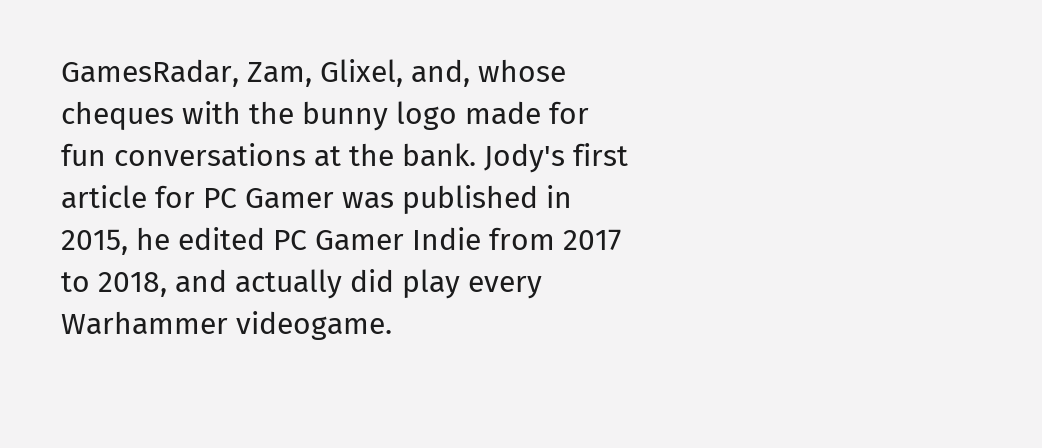GamesRadar, Zam, Glixel, and, whose cheques with the bunny logo made for fun conversations at the bank. Jody's first article for PC Gamer was published in 2015, he edited PC Gamer Indie from 2017 to 2018, and actually did play every Warhammer videogame.